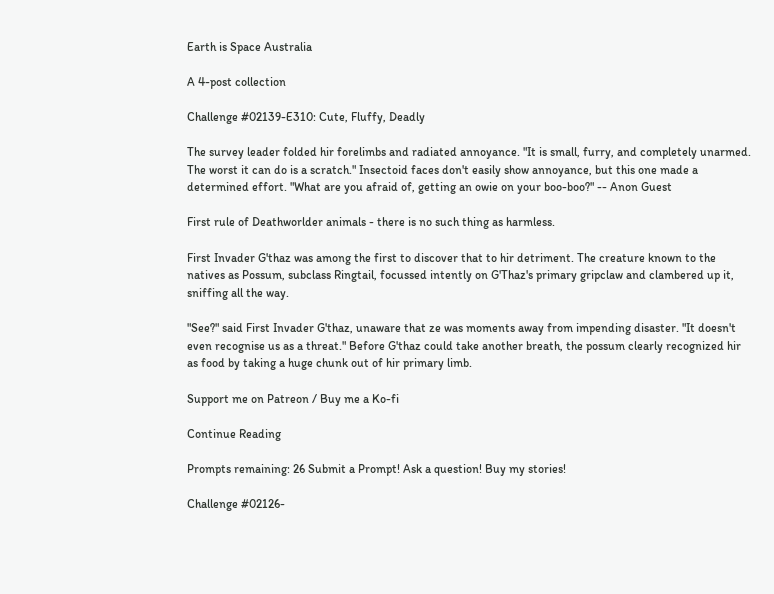Earth is Space Australia

A 4-post collection

Challenge #02139-E310: Cute, Fluffy, Deadly

The survey leader folded hir forelimbs and radiated annoyance. "It is small, furry, and completely unarmed. The worst it can do is a scratch." Insectoid faces don't easily show annoyance, but this one made a determined effort. "What are you afraid of, getting an owie on your boo-boo?" -- Anon Guest

First rule of Deathworlder animals - there is no such thing as harmless.

First Invader G'thaz was among the first to discover that to hir detriment. The creature known to the natives as Possum, subclass Ringtail, focussed intently on G'Thaz's primary gripclaw and clambered up it, sniffing all the way.

"See?" said First Invader G'thaz, unaware that ze was moments away from impending disaster. "It doesn't even recognise us as a threat." Before G'thaz could take another breath, the possum clearly recognized hir as food by taking a huge chunk out of hir primary limb.

Support me on Patreon / Buy me a Ko-fi

Continue Reading

Prompts remaining: 26 Submit a Prompt! Ask a question! Buy my stories!

Challenge #02126-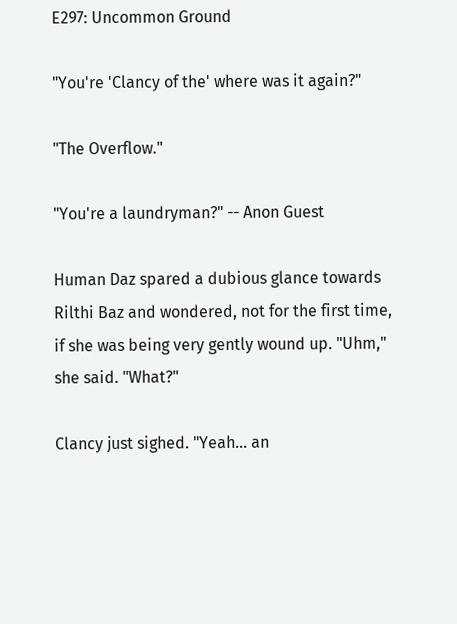E297: Uncommon Ground

"You're 'Clancy of the' where was it again?"

"The Overflow."

"You're a laundryman?" -- Anon Guest

Human Daz spared a dubious glance towards Rilthi Baz and wondered, not for the first time, if she was being very gently wound up. "Uhm," she said. "What?"

Clancy just sighed. "Yeah... an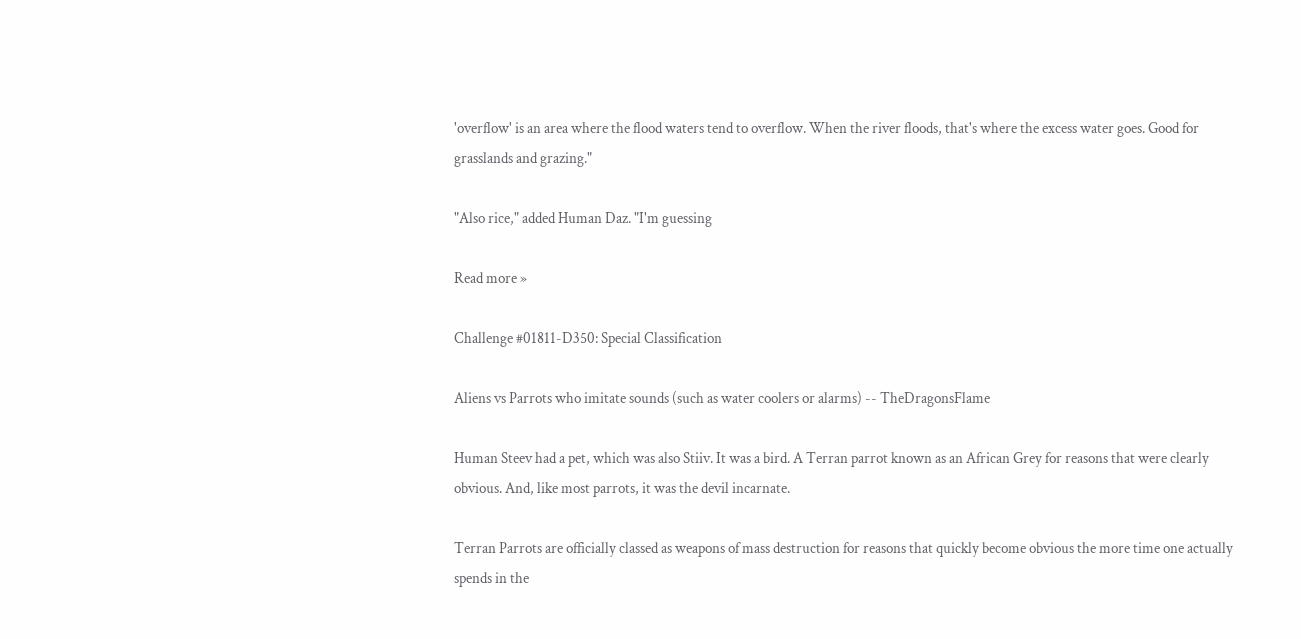'overflow' is an area where the flood waters tend to overflow. When the river floods, that's where the excess water goes. Good for grasslands and grazing."

"Also rice," added Human Daz. "I'm guessing

Read more »

Challenge #01811-D350: Special Classification

Aliens vs Parrots who imitate sounds (such as water coolers or alarms) -- TheDragonsFlame

Human Steev had a pet, which was also Stiiv. It was a bird. A Terran parrot known as an African Grey for reasons that were clearly obvious. And, like most parrots, it was the devil incarnate.

Terran Parrots are officially classed as weapons of mass destruction for reasons that quickly become obvious the more time one actually spends in the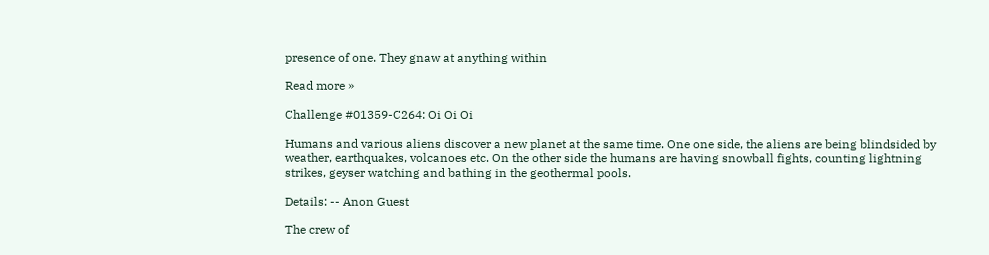presence of one. They gnaw at anything within

Read more »

Challenge #01359-C264: Oi Oi Oi

Humans and various aliens discover a new planet at the same time. One one side, the aliens are being blindsided by weather, earthquakes, volcanoes etc. On the other side the humans are having snowball fights, counting lightning strikes, geyser watching and bathing in the geothermal pools.

Details: -- Anon Guest

The crew of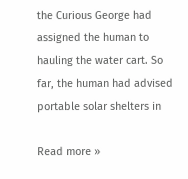the Curious George had assigned the human to hauling the water cart. So far, the human had advised portable solar shelters in

Read more »